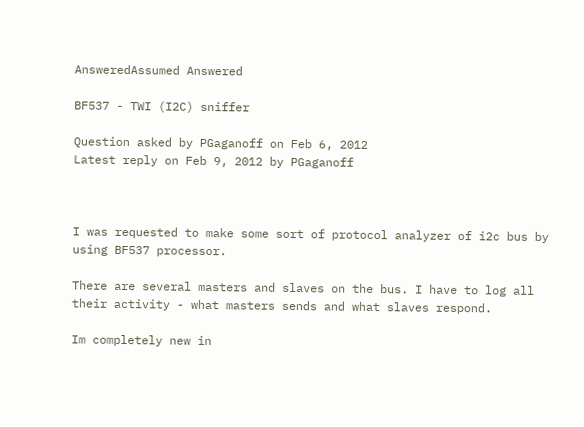AnsweredAssumed Answered

BF537 - TWI (I2C) sniffer

Question asked by PGaganoff on Feb 6, 2012
Latest reply on Feb 9, 2012 by PGaganoff



I was requested to make some sort of protocol analyzer of i2c bus by using BF537 processor.

There are several masters and slaves on the bus. I have to log all their activity - what masters sends and what slaves respond.

Im completely new in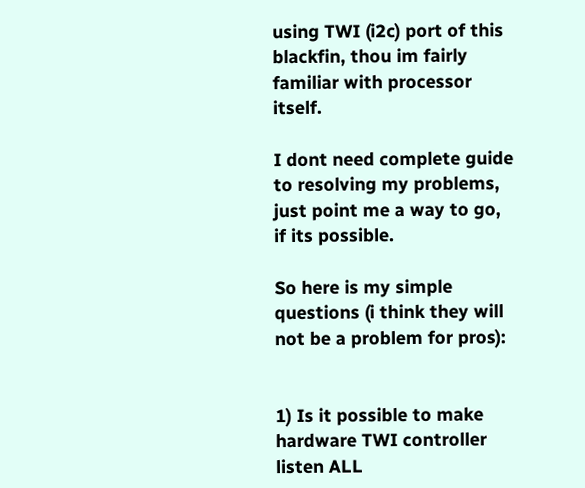using TWI (i2c) port of this blackfin, thou im fairly familiar with processor itself.

I dont need complete guide to resolving my problems, just point me a way to go, if its possible.

So here is my simple questions (i think they will not be a problem for pros):


1) Is it possible to make hardware TWI controller listen ALL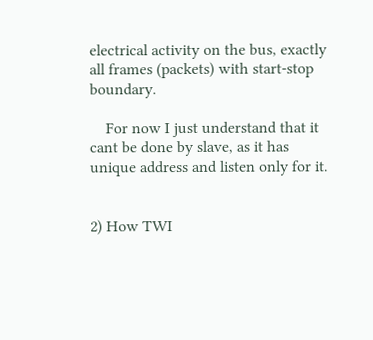electrical activity on the bus, exactly all frames (packets) with start-stop boundary.

    For now I just understand that it cant be done by slave, as it has unique address and listen only for it.


2) How TWI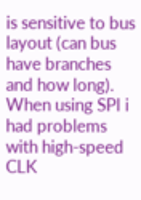is sensitive to bus layout (can bus have branches and how long). When using SPI i had problems with high-speed CLK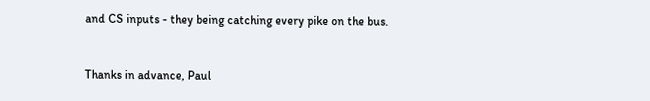and CS inputs - they being catching every pike on the bus.


Thanks in advance, Paul